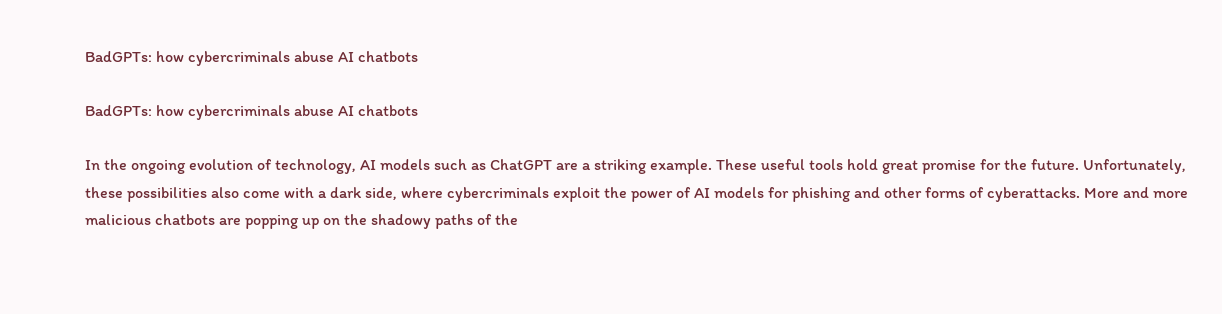BadGPTs: how cybercriminals abuse AI chatbots

BadGPTs: how cybercriminals abuse AI chatbots

In the ongoing evolution of technology, AI models such as ChatGPT are a striking example. These useful tools hold great promise for the future. Unfortunately, these possibilities also come with a dark side, where cybercriminals exploit the power of AI models for phishing and other forms of cyberattacks. More and more malicious chatbots are popping up on the shadowy paths of the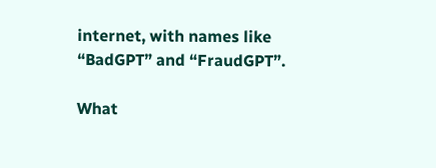internet, with names like “BadGPT” and “FraudGPT”.

What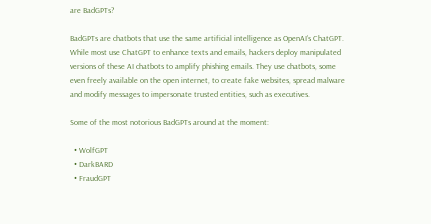are BadGPTs?

BadGPTs are chatbots that use the same artificial intelligence as OpenAI’s ChatGPT. While most use ChatGPT to enhance texts and emails, hackers deploy manipulated versions of these AI chatbots to amplify phishing emails. They use chatbots, some even freely available on the open internet, to create fake websites, spread malware and modify messages to impersonate trusted entities, such as executives.

Some of the most notorious BadGPTs around at the moment:

  • WolfGPT
  • DarkBARD
  • FraudGPT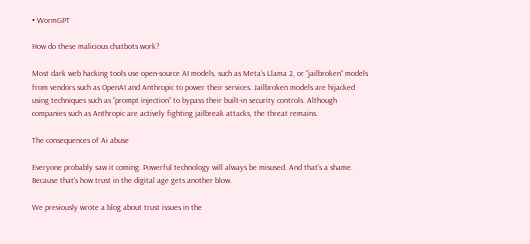• WormGPT

How do these malicious chatbots work?

Most dark web hacking tools use open-source AI models, such as Meta’s Llama 2, or “jailbroken” models from vendors such as OpenAI and Anthropic to power their services. Jailbroken models are hijacked using techniques such as “prompt injection” to bypass their built-in security controls. Although companies such as Anthropic are actively fighting jailbreak attacks, the threat remains.

The consequences of Ai abuse

Everyone probably saw it coming. Powerful technology will always be misused. And that’s a shame. Because that’s how trust in the digital age gets another blow.

We previously wrote a blog about trust issues in the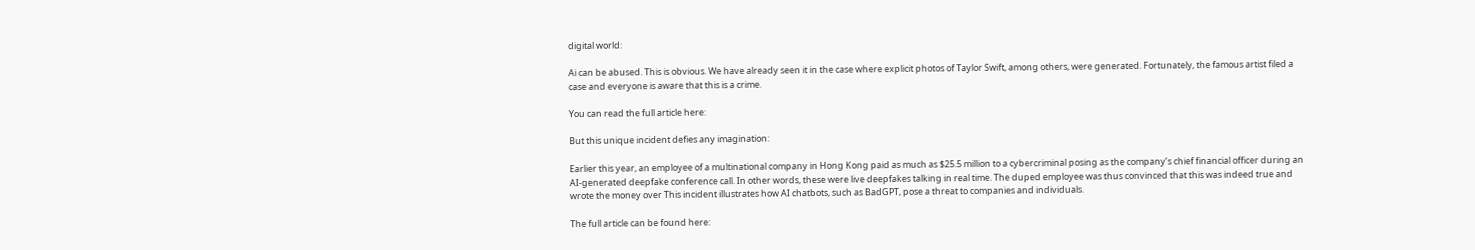digital world:

Ai can be abused. This is obvious. We have already seen it in the case where explicit photos of Taylor Swift, among others, were generated. Fortunately, the famous artist filed a case and everyone is aware that this is a crime.

You can read the full article here:

But this unique incident defies any imagination:

Earlier this year, an employee of a multinational company in Hong Kong paid as much as $25.5 million to a cybercriminal posing as the company’s chief financial officer during an AI-generated deepfake conference call. In other words, these were live deepfakes talking in real time. The duped employee was thus convinced that this was indeed true and wrote the money over This incident illustrates how AI chatbots, such as BadGPT, pose a threat to companies and individuals.

The full article can be found here: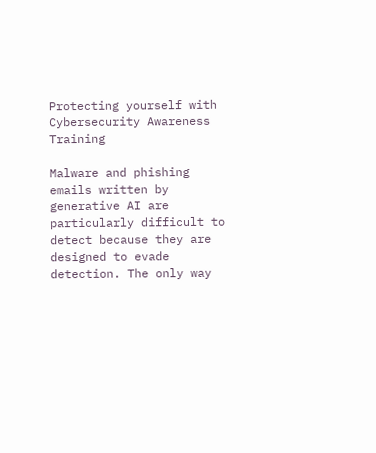Protecting yourself with Cybersecurity Awareness Training

Malware and phishing emails written by generative AI are particularly difficult to detect because they are designed to evade detection. The only way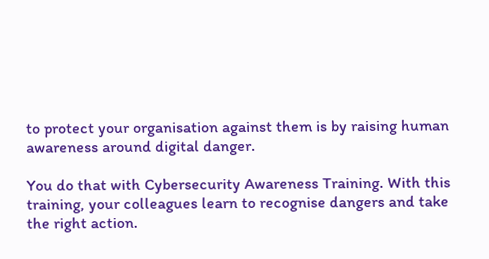to protect your organisation against them is by raising human awareness around digital danger.

You do that with Cybersecurity Awareness Training. With this training, your colleagues learn to recognise dangers and take the right action.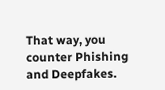That way, you counter Phishing and Deepfakes.